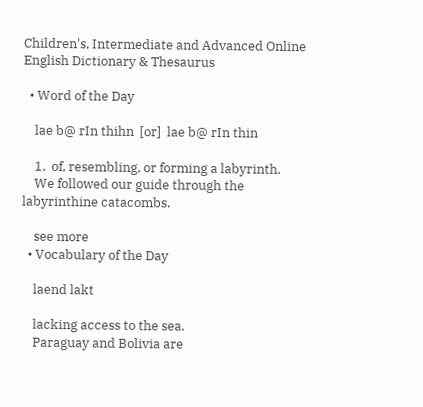Children's, Intermediate and Advanced Online English Dictionary & Thesaurus

  • Word of the Day

    lae b@ rIn thihn  [or]  lae b@ rIn thin

    1.  of, resembling, or forming a labyrinth.
    We followed our guide through the labyrinthine catacombs.

    see more
  • Vocabulary of the Day

    laend lakt

    lacking access to the sea.
    Paraguay and Bolivia are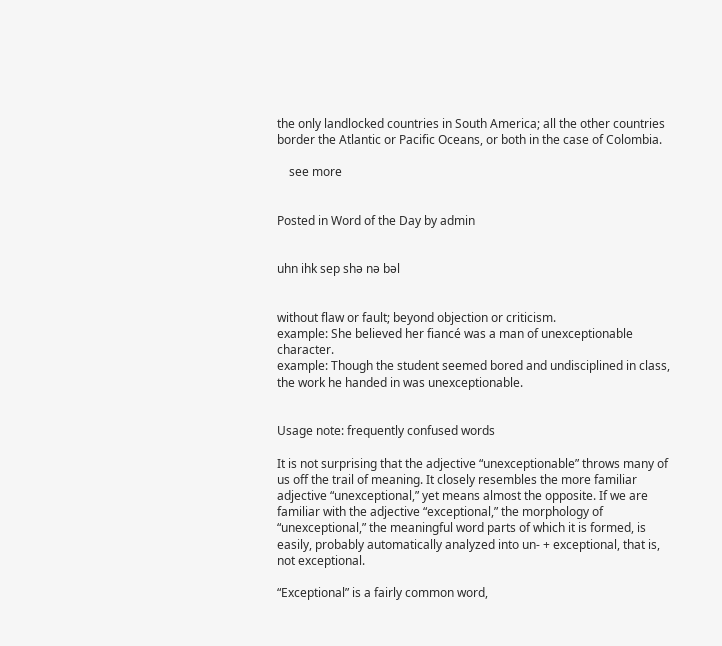the only landlocked countries in South America; all the other countries border the Atlantic or Pacific Oceans, or both in the case of Colombia.

    see more


Posted in Word of the Day by admin


uhn ihk sep shə nə bəl


without flaw or fault; beyond objection or criticism.
example: She believed her fiancé was a man of unexceptionable character.
example: Though the student seemed bored and undisciplined in class, the work he handed in was unexceptionable.


Usage note: frequently confused words

It is not surprising that the adjective “unexceptionable” throws many of us off the trail of meaning. It closely resembles the more familiar adjective “unexceptional,” yet means almost the opposite. If we are familiar with the adjective “exceptional,” the morphology of “unexceptional,” the meaningful word parts of which it is formed, is easily, probably automatically analyzed into un- + exceptional, that is, not exceptional.

“Exceptional” is a fairly common word,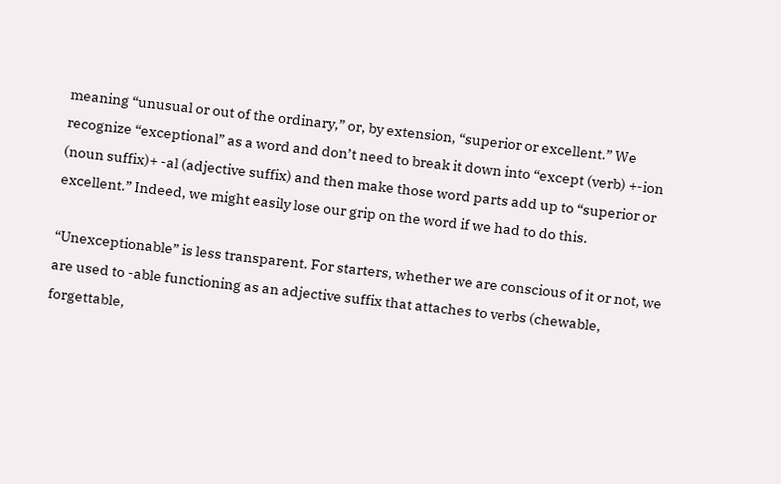meaning “unusual or out of the ordinary,” or, by extension, “superior or excellent.” We recognize “exceptional” as a word and don’t need to break it down into “except (verb) +-ion (noun suffix)+ -al (adjective suffix) and then make those word parts add up to “superior or excellent.” Indeed, we might easily lose our grip on the word if we had to do this.

“Unexceptionable” is less transparent. For starters, whether we are conscious of it or not, we are used to -able functioning as an adjective suffix that attaches to verbs (chewable, forgettable,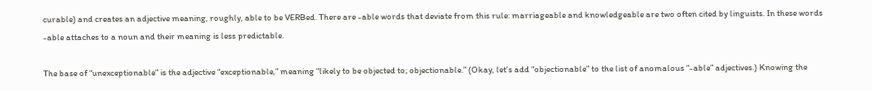curable) and creates an adjective meaning, roughly, able to be VERBed. There are -able words that deviate from this rule: marriageable and knowledgeable are two often cited by linguists. In these words -able attaches to a noun and their meaning is less predictable.

The base of “unexceptionable” is the adjective “exceptionable,” meaning “likely to be objected to; objectionable.” (Okay, let’s add “objectionable” to the list of anomalous “-able” adjectives.) Knowing the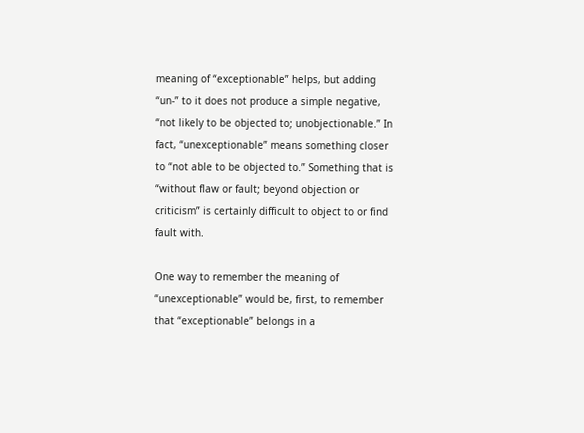meaning of “exceptionable” helps, but adding “un-” to it does not produce a simple negative, “not likely to be objected to; unobjectionable.” In fact, “unexceptionable” means something closer to “not able to be objected to.” Something that is “without flaw or fault; beyond objection or criticism” is certainly difficult to object to or find fault with.

One way to remember the meaning of “unexceptionable” would be, first, to remember that “exceptionable” belongs in a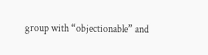group with “objectionable” and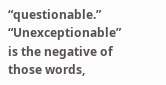“questionable.” “Unexceptionable” is the negative of those words,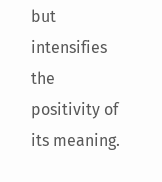but intensifies the positivity of its meaning.